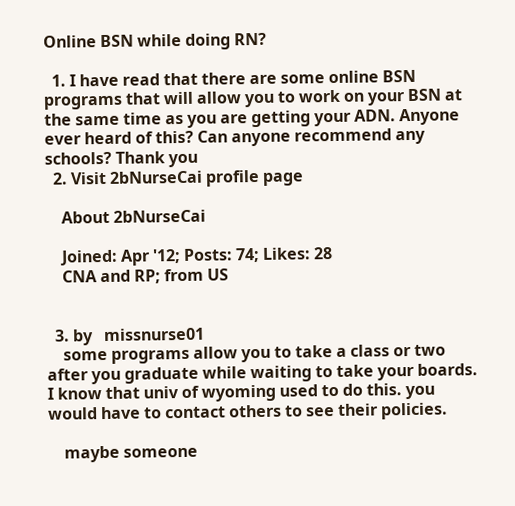Online BSN while doing RN?

  1. I have read that there are some online BSN programs that will allow you to work on your BSN at the same time as you are getting your ADN. Anyone ever heard of this? Can anyone recommend any schools? Thank you
  2. Visit 2bNurseCai profile page

    About 2bNurseCai

    Joined: Apr '12; Posts: 74; Likes: 28
    CNA and RP; from US


  3. by   missnurse01
    some programs allow you to take a class or two after you graduate while waiting to take your boards. I know that univ of wyoming used to do this. you would have to contact others to see their policies.

    maybe someone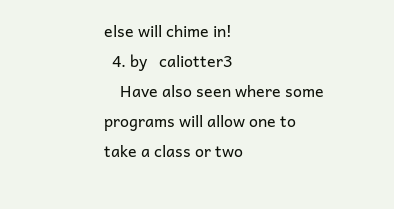else will chime in!
  4. by   caliotter3
    Have also seen where some programs will allow one to take a class or two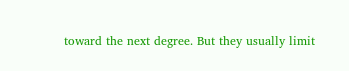toward the next degree. But they usually limit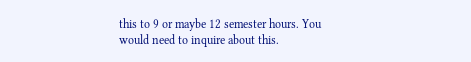this to 9 or maybe 12 semester hours. You would need to inquire about this.